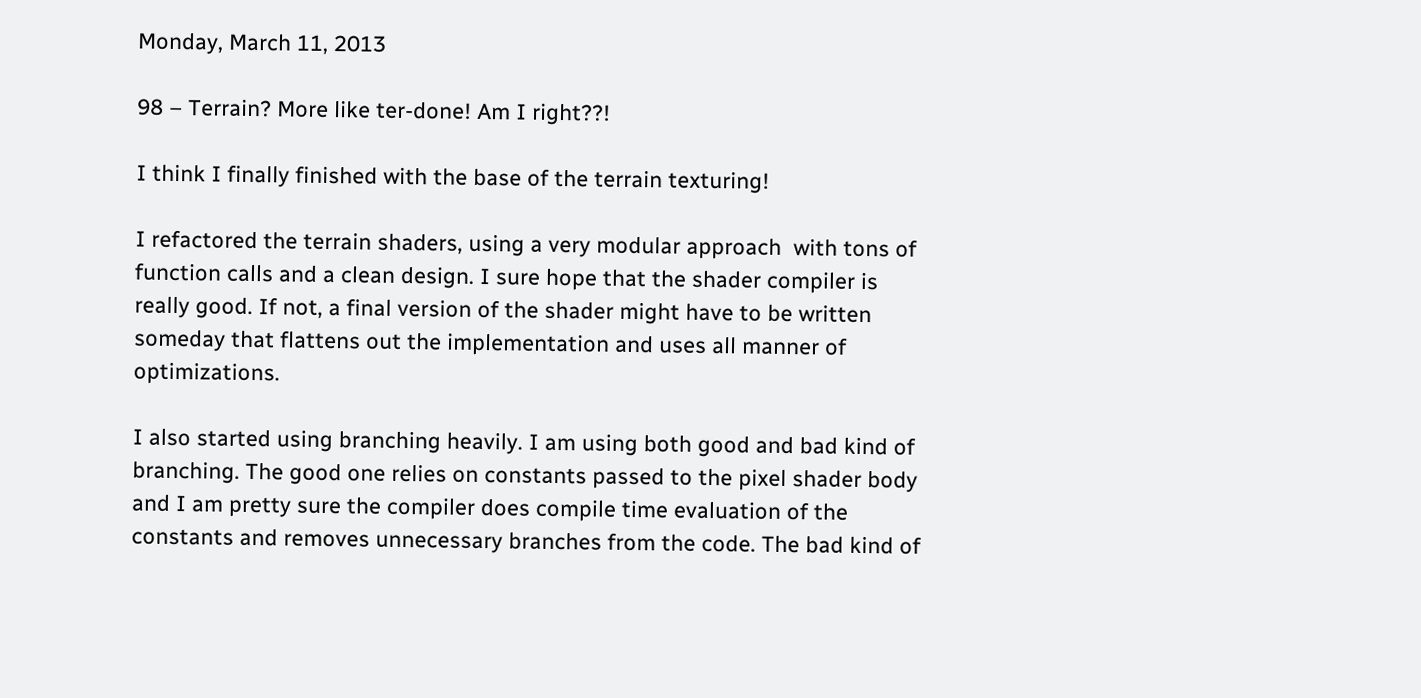Monday, March 11, 2013

98 – Terrain? More like ter-done! Am I right??!

I think I finally finished with the base of the terrain texturing!

I refactored the terrain shaders, using a very modular approach  with tons of function calls and a clean design. I sure hope that the shader compiler is really good. If not, a final version of the shader might have to be written someday that flattens out the implementation and uses all manner of optimizations.

I also started using branching heavily. I am using both good and bad kind of branching. The good one relies on constants passed to the pixel shader body and I am pretty sure the compiler does compile time evaluation of the constants and removes unnecessary branches from the code. The bad kind of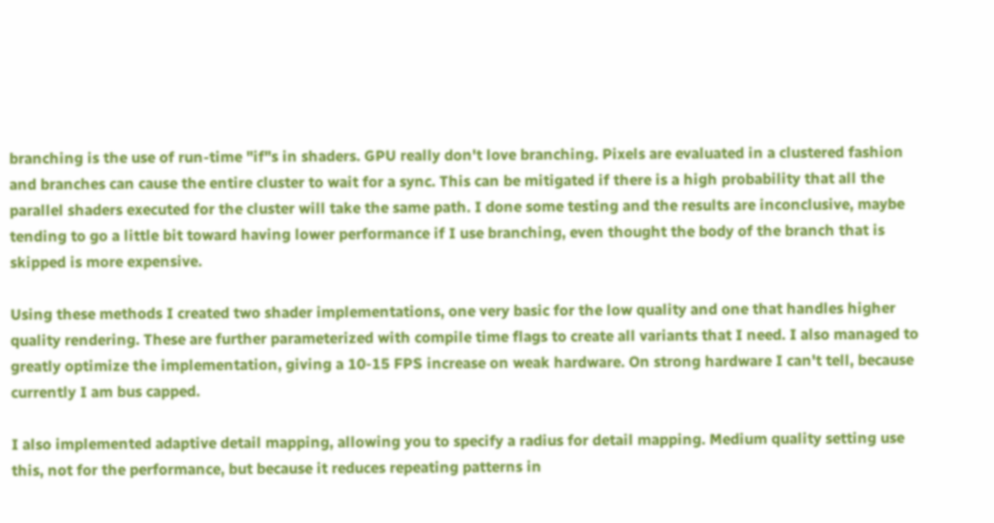branching is the use of run-time "if"s in shaders. GPU really don't love branching. Pixels are evaluated in a clustered fashion and branches can cause the entire cluster to wait for a sync. This can be mitigated if there is a high probability that all the parallel shaders executed for the cluster will take the same path. I done some testing and the results are inconclusive, maybe tending to go a little bit toward having lower performance if I use branching, even thought the body of the branch that is skipped is more expensive.

Using these methods I created two shader implementations, one very basic for the low quality and one that handles higher quality rendering. These are further parameterized with compile time flags to create all variants that I need. I also managed to greatly optimize the implementation, giving a 10-15 FPS increase on weak hardware. On strong hardware I can't tell, because currently I am bus capped.

I also implemented adaptive detail mapping, allowing you to specify a radius for detail mapping. Medium quality setting use this, not for the performance, but because it reduces repeating patterns in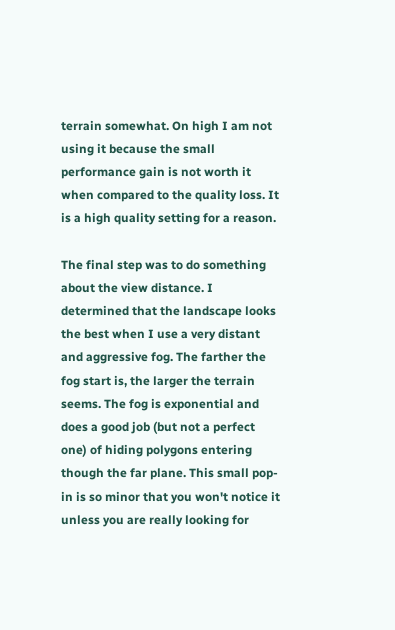terrain somewhat. On high I am not using it because the small performance gain is not worth it when compared to the quality loss. It is a high quality setting for a reason.

The final step was to do something about the view distance. I determined that the landscape looks the best when I use a very distant and aggressive fog. The farther the fog start is, the larger the terrain seems. The fog is exponential and does a good job (but not a perfect one) of hiding polygons entering though the far plane. This small pop-in is so minor that you won't notice it unless you are really looking for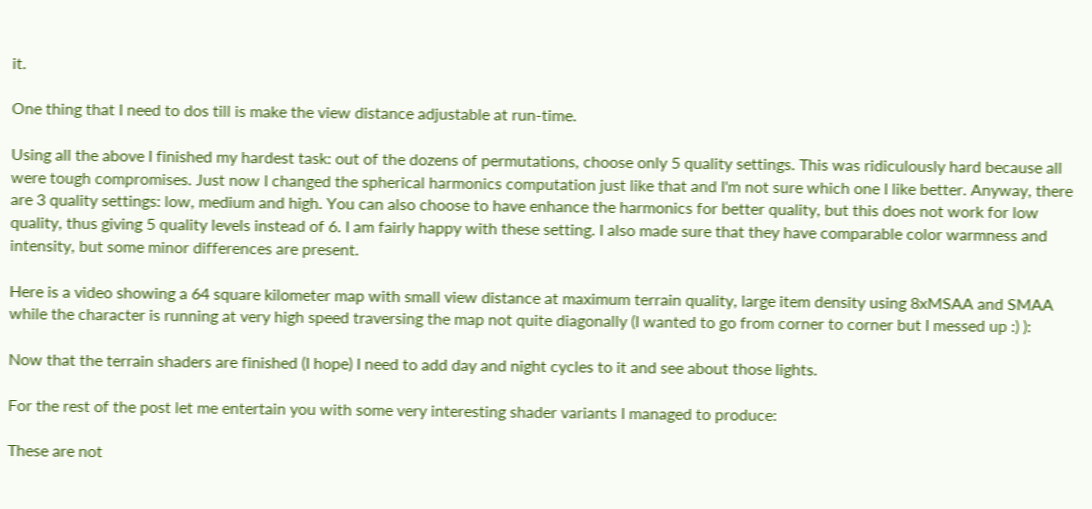it.

One thing that I need to dos till is make the view distance adjustable at run-time.

Using all the above I finished my hardest task: out of the dozens of permutations, choose only 5 quality settings. This was ridiculously hard because all were tough compromises. Just now I changed the spherical harmonics computation just like that and I'm not sure which one I like better. Anyway, there are 3 quality settings: low, medium and high. You can also choose to have enhance the harmonics for better quality, but this does not work for low quality, thus giving 5 quality levels instead of 6. I am fairly happy with these setting. I also made sure that they have comparable color warmness and intensity, but some minor differences are present.

Here is a video showing a 64 square kilometer map with small view distance at maximum terrain quality, large item density using 8xMSAA and SMAA while the character is running at very high speed traversing the map not quite diagonally (I wanted to go from corner to corner but I messed up :) ):

Now that the terrain shaders are finished (I hope) I need to add day and night cycles to it and see about those lights.

For the rest of the post let me entertain you with some very interesting shader variants I managed to produce:

These are not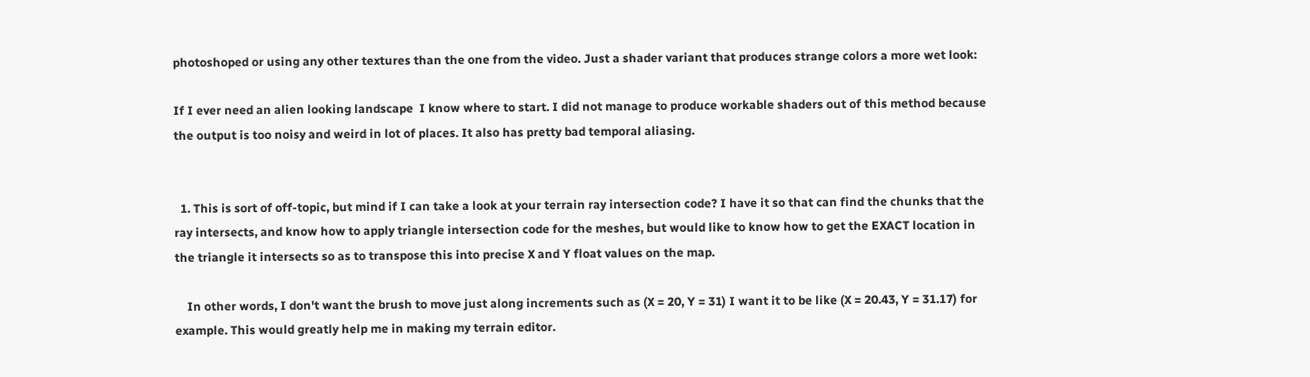photoshoped or using any other textures than the one from the video. Just a shader variant that produces strange colors a more wet look:

If I ever need an alien looking landscape  I know where to start. I did not manage to produce workable shaders out of this method because the output is too noisy and weird in lot of places. It also has pretty bad temporal aliasing.


  1. This is sort of off-topic, but mind if I can take a look at your terrain ray intersection code? I have it so that can find the chunks that the ray intersects, and know how to apply triangle intersection code for the meshes, but would like to know how to get the EXACT location in the triangle it intersects so as to transpose this into precise X and Y float values on the map.

    In other words, I don't want the brush to move just along increments such as (X = 20, Y = 31) I want it to be like (X = 20.43, Y = 31.17) for example. This would greatly help me in making my terrain editor.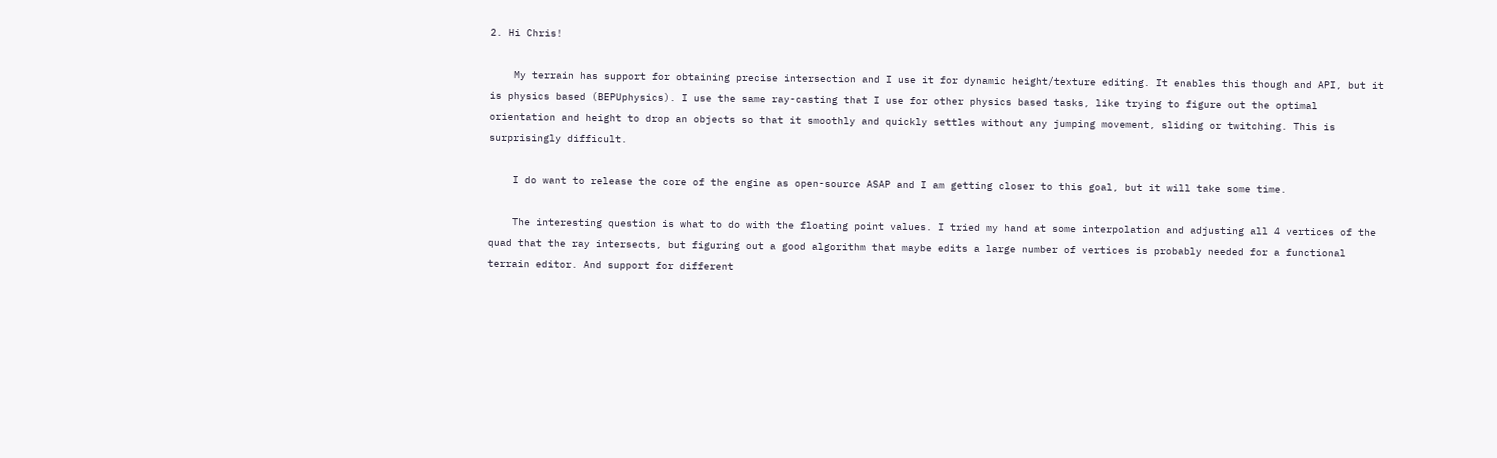2. Hi Chris!

    My terrain has support for obtaining precise intersection and I use it for dynamic height/texture editing. It enables this though and API, but it is physics based (BEPUphysics). I use the same ray-casting that I use for other physics based tasks, like trying to figure out the optimal orientation and height to drop an objects so that it smoothly and quickly settles without any jumping movement, sliding or twitching. This is surprisingly difficult.

    I do want to release the core of the engine as open-source ASAP and I am getting closer to this goal, but it will take some time.

    The interesting question is what to do with the floating point values. I tried my hand at some interpolation and adjusting all 4 vertices of the quad that the ray intersects, but figuring out a good algorithm that maybe edits a large number of vertices is probably needed for a functional terrain editor. And support for different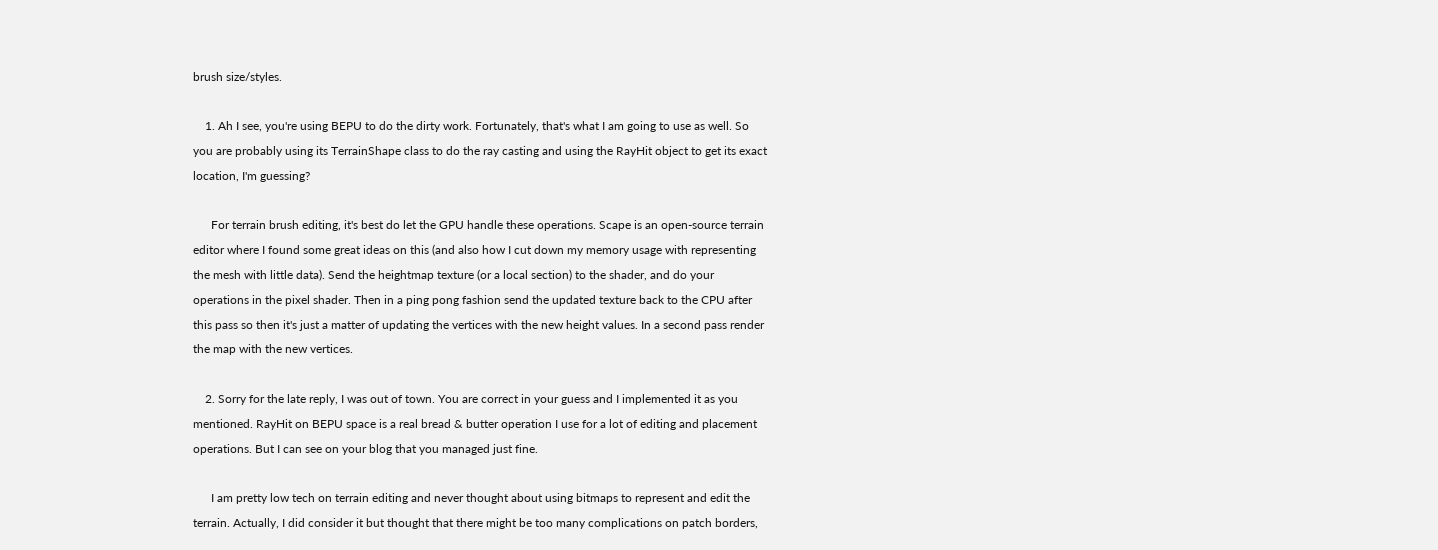brush size/styles.

    1. Ah I see, you're using BEPU to do the dirty work. Fortunately, that's what I am going to use as well. So you are probably using its TerrainShape class to do the ray casting and using the RayHit object to get its exact location, I'm guessing?

      For terrain brush editing, it's best do let the GPU handle these operations. Scape is an open-source terrain editor where I found some great ideas on this (and also how I cut down my memory usage with representing the mesh with little data). Send the heightmap texture (or a local section) to the shader, and do your operations in the pixel shader. Then in a ping pong fashion send the updated texture back to the CPU after this pass so then it's just a matter of updating the vertices with the new height values. In a second pass render the map with the new vertices.

    2. Sorry for the late reply, I was out of town. You are correct in your guess and I implemented it as you mentioned. RayHit on BEPU space is a real bread & butter operation I use for a lot of editing and placement operations. But I can see on your blog that you managed just fine.

      I am pretty low tech on terrain editing and never thought about using bitmaps to represent and edit the terrain. Actually, I did consider it but thought that there might be too many complications on patch borders,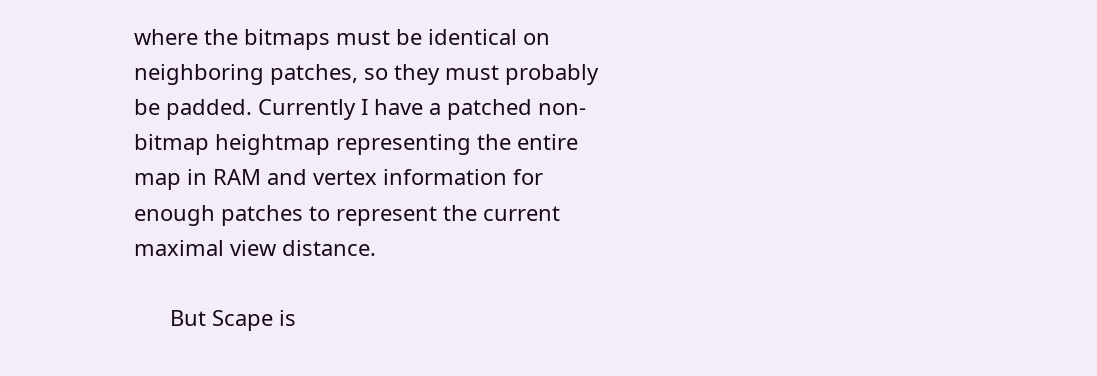where the bitmaps must be identical on neighboring patches, so they must probably be padded. Currently I have a patched non-bitmap heightmap representing the entire map in RAM and vertex information for enough patches to represent the current maximal view distance.

      But Scape is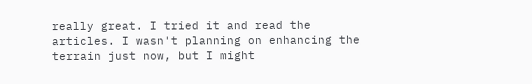really great. I tried it and read the articles. I wasn't planning on enhancing the terrain just now, but I might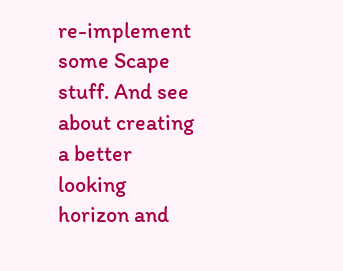re-implement some Scape stuff. And see about creating a better looking horizon and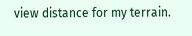view distance for my terrain.